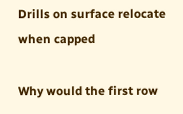Drills on surface relocate when capped

Why would the first row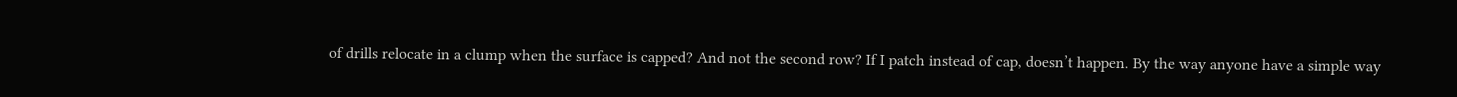of drills relocate in a clump when the surface is capped? And not the second row? If I patch instead of cap, doesn’t happen. By the way anyone have a simple way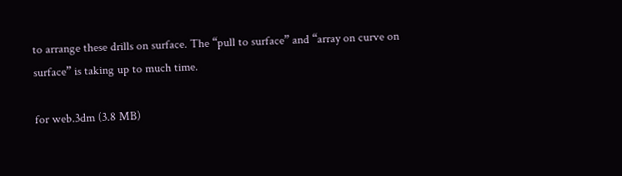to arrange these drills on surface. The “pull to surface” and “array on curve on surface” is taking up to much time.

for web.3dm (3.8 MB)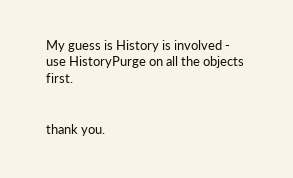My guess is History is involved - use HistoryPurge on all the objects first.


thank you.